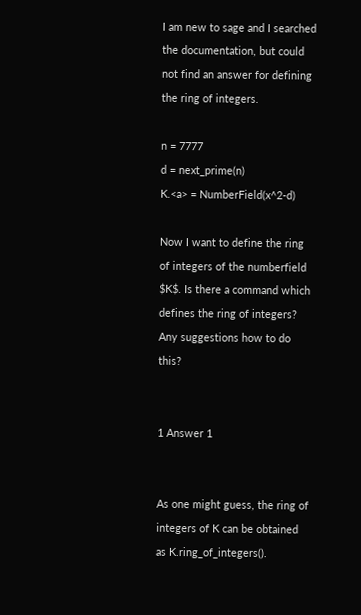I am new to sage and I searched the documentation, but could not find an answer for defining the ring of integers.

n = 7777
d = next_prime(n)
K.<a> = NumberField(x^2-d)

Now I want to define the ring of integers of the numberfield $K$. Is there a command which defines the ring of integers? Any suggestions how to do this?


1 Answer 1


As one might guess, the ring of integers of K can be obtained as K.ring_of_integers().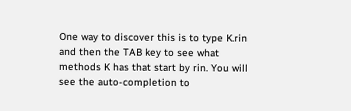One way to discover this is to type K.rin and then the TAB key to see what methods K has that start by rin. You will see the auto-completion to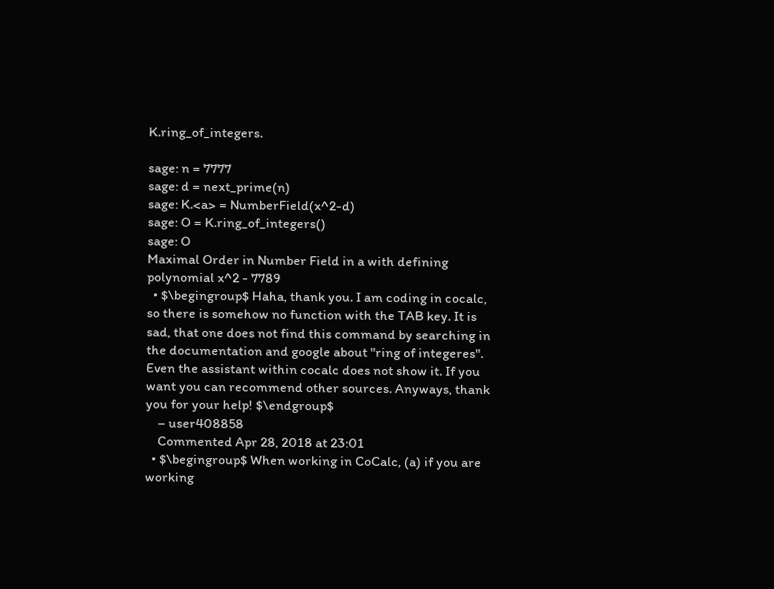K.ring_of_integers.

sage: n = 7777
sage: d = next_prime(n)
sage: K.<a> = NumberField(x^2-d)
sage: O = K.ring_of_integers()
sage: O
Maximal Order in Number Field in a with defining polynomial x^2 - 7789
  • $\begingroup$ Haha, thank you. I am coding in cocalc, so there is somehow no function with the TAB key. It is sad, that one does not find this command by searching in the documentation and google about "ring of integeres". Even the assistant within cocalc does not show it. If you want you can recommend other sources. Anyways, thank you for your help! $\endgroup$
    – user408858
    Commented Apr 28, 2018 at 23:01
  • $\begingroup$ When working in CoCalc, (a) if you are working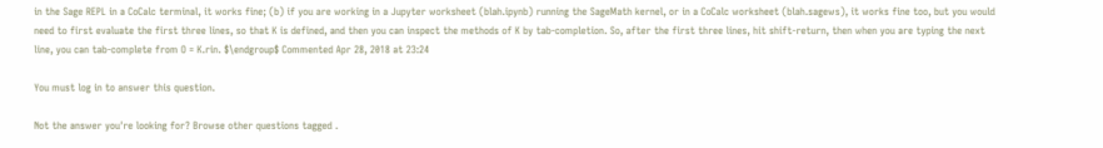in the Sage REPL in a CoCalc terminal, it works fine; (b) if you are working in a Jupyter worksheet (blah.ipynb) running the SageMath kernel, or in a CoCalc worksheet (blah.sagews), it works fine too, but you would need to first evaluate the first three lines, so that K is defined, and then you can inspect the methods of K by tab-completion. So, after the first three lines, hit shift-return, then when you are typing the next line, you can tab-complete from O = K.rin. $\endgroup$ Commented Apr 28, 2018 at 23:24

You must log in to answer this question.

Not the answer you're looking for? Browse other questions tagged .